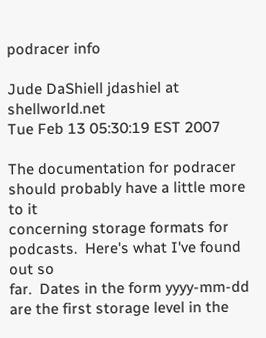podracer info

Jude DaShiell jdashiel at shellworld.net
Tue Feb 13 05:30:19 EST 2007

The documentation for podracer should probably have a little more to it
concerning storage formats for podcasts.  Here's what I've found out so
far.  Dates in the form yyyy-mm-dd are the first storage level in the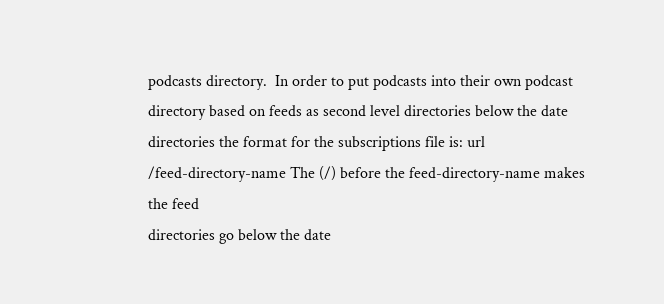podcasts directory.  In order to put podcasts into their own podcast
directory based on feeds as second level directories below the date
directories the format for the subscriptions file is: url
/feed-directory-name The (/) before the feed-directory-name makes the feed
directories go below the date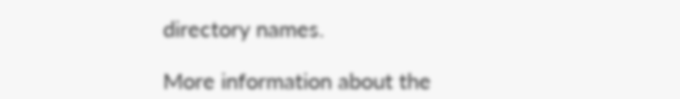directory names.

More information about the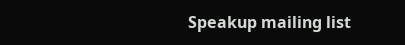Speakup mailing list